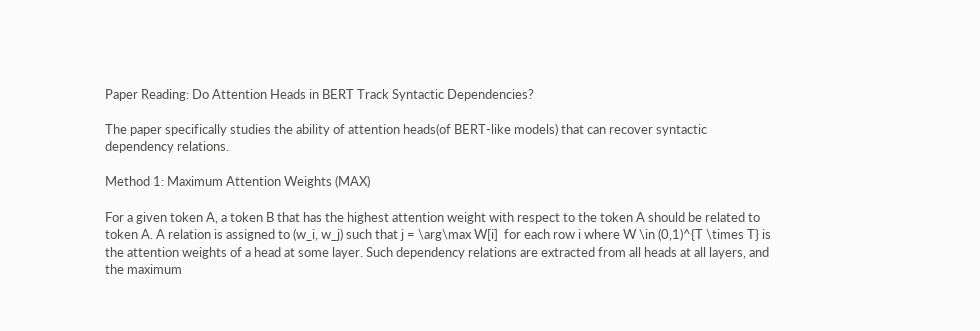Paper Reading: Do Attention Heads in BERT Track Syntactic Dependencies?

The paper specifically studies the ability of attention heads(of BERT-like models) that can recover syntactic dependency relations.

Method 1: Maximum Attention Weights (MAX)

For a given token A, a token B that has the highest attention weight with respect to the token A should be related to token A. A relation is assigned to (w_i, w_j) such that j = \arg\max W[i]  for each row i where W \in (0,1)^{T \times T} is the attention weights of a head at some layer. Such dependency relations are extracted from all heads at all layers, and the maximum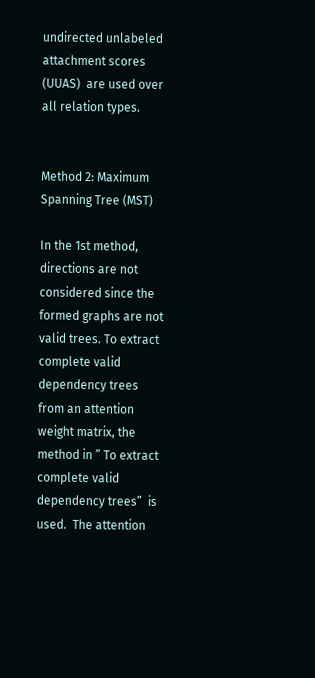undirected unlabeled attachment scores (UUAS)  are used over all relation types.


Method 2: Maximum Spanning Tree (MST)

In the 1st method, directions are not considered since the formed graphs are not valid trees. To extract complete valid dependency trees from an attention weight matrix, the method in ” To extract complete valid dependency trees”  is used.  The attention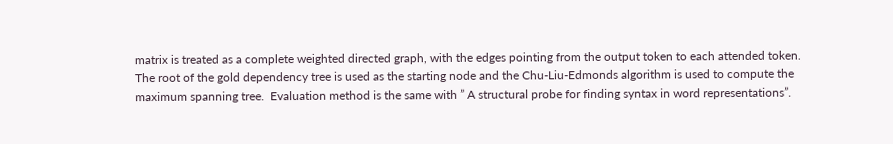matrix is treated as a complete weighted directed graph, with the edges pointing from the output token to each attended token. The root of the gold dependency tree is used as the starting node and the Chu-Liu-Edmonds algorithm is used to compute the maximum spanning tree.  Evaluation method is the same with ” A structural probe for finding syntax in word representations”.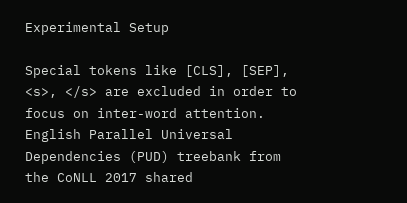Experimental Setup

Special tokens like [CLS], [SEP], <s>, </s> are excluded in order to focus on inter-word attention. English Parallel Universal Dependencies (PUD) treebank from the CoNLL 2017 shared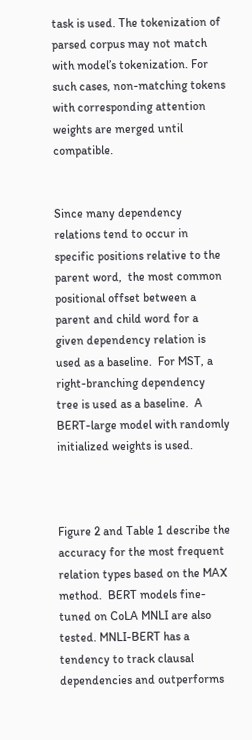task is used. The tokenization of parsed corpus may not match with model’s tokenization. For such cases, non-matching tokens with corresponding attention weights are merged until compatible.


Since many dependency relations tend to occur in specific positions relative to the parent word,  the most common positional offset between a parent and child word for a given dependency relation is used as a baseline.  For MST, a right-branching dependency tree is used as a baseline.  A BERT-large model with randomly initialized weights is used.



Figure 2 and Table 1 describe the accuracy for the most frequent relation types based on the MAX method.  BERT models fine-tuned on CoLA MNLI are also tested. MNLI-BERT has a tendency to track clausal dependencies and outperforms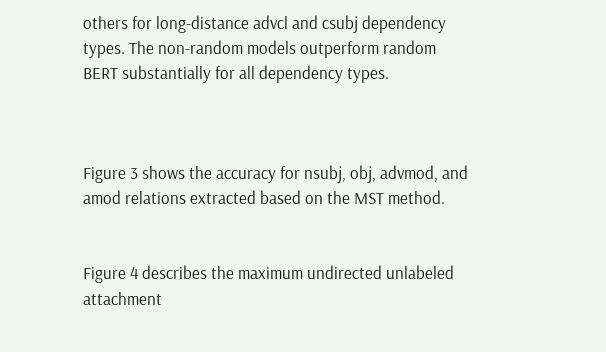others for long-distance advcl and csubj dependency types. The non-random models outperform random BERT substantially for all dependency types.



Figure 3 shows the accuracy for nsubj, obj, advmod, and amod relations extracted based on the MST method.


Figure 4 describes the maximum undirected unlabeled attachment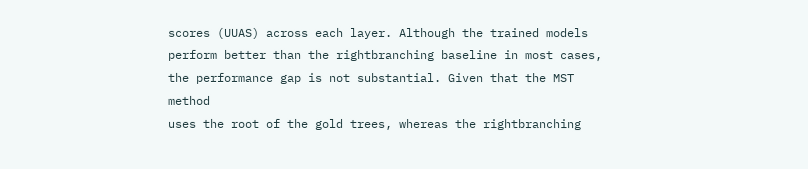scores (UUAS) across each layer. Although the trained models perform better than the rightbranching baseline in most cases, the performance gap is not substantial. Given that the MST method
uses the root of the gold trees, whereas the rightbranching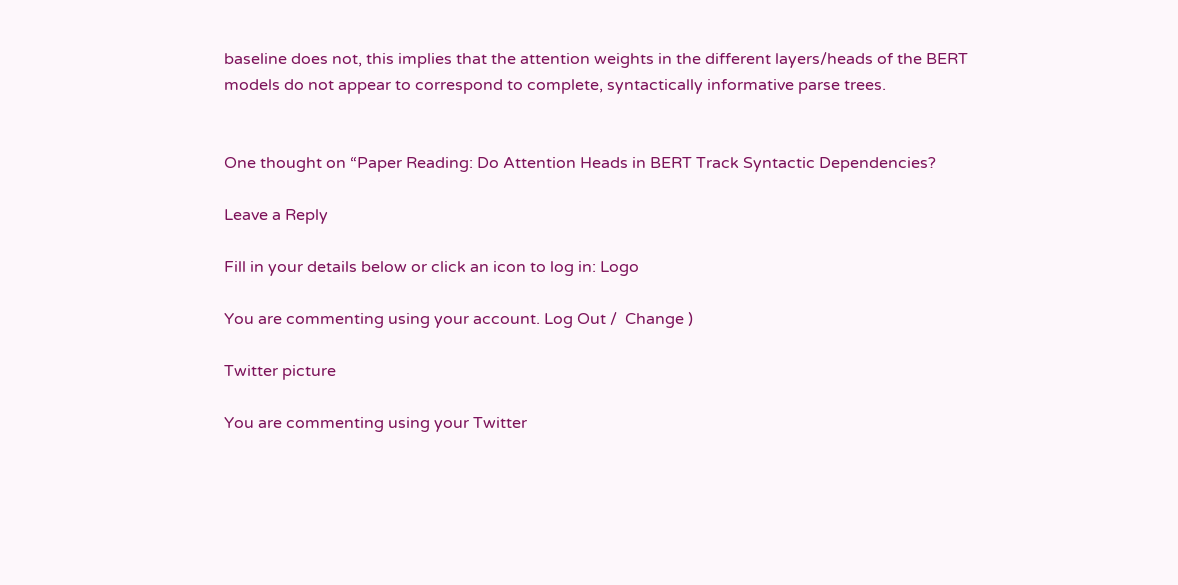baseline does not, this implies that the attention weights in the different layers/heads of the BERT models do not appear to correspond to complete, syntactically informative parse trees.


One thought on “Paper Reading: Do Attention Heads in BERT Track Syntactic Dependencies?

Leave a Reply

Fill in your details below or click an icon to log in: Logo

You are commenting using your account. Log Out /  Change )

Twitter picture

You are commenting using your Twitter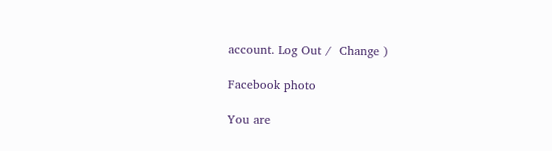account. Log Out /  Change )

Facebook photo

You are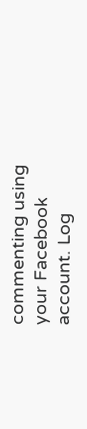commenting using your Facebook account. Log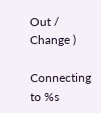Out /  Change )

Connecting to %s